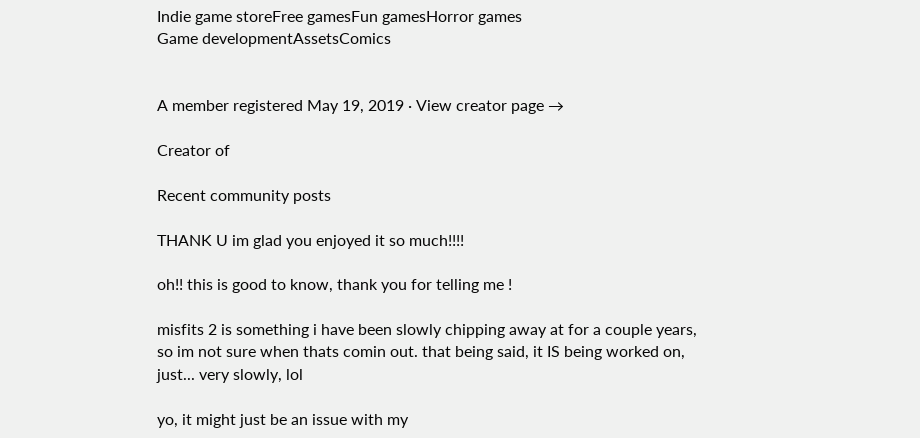Indie game storeFree gamesFun gamesHorror games
Game developmentAssetsComics


A member registered May 19, 2019 · View creator page →

Creator of

Recent community posts

THANK U im glad you enjoyed it so much!!!!

oh!! this is good to know, thank you for telling me !

misfits 2 is something i have been slowly chipping away at for a couple years, so im not sure when thats comin out. that being said, it IS being worked on, just... very slowly, lol

yo, it might just be an issue with my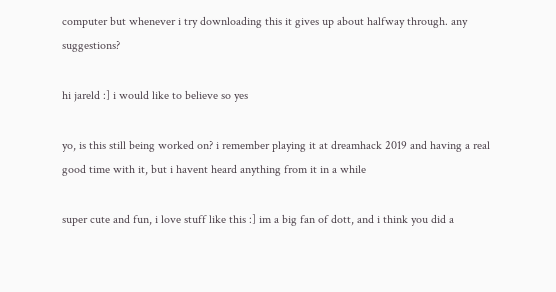computer but whenever i try downloading this it gives up about halfway through. any suggestions?

hi jareld :] i would like to believe so yes

yo, is this still being worked on? i remember playing it at dreamhack 2019 and having a real good time with it, but i havent heard anything from it in a while

super cute and fun, i love stuff like this :] im a big fan of dott, and i think you did a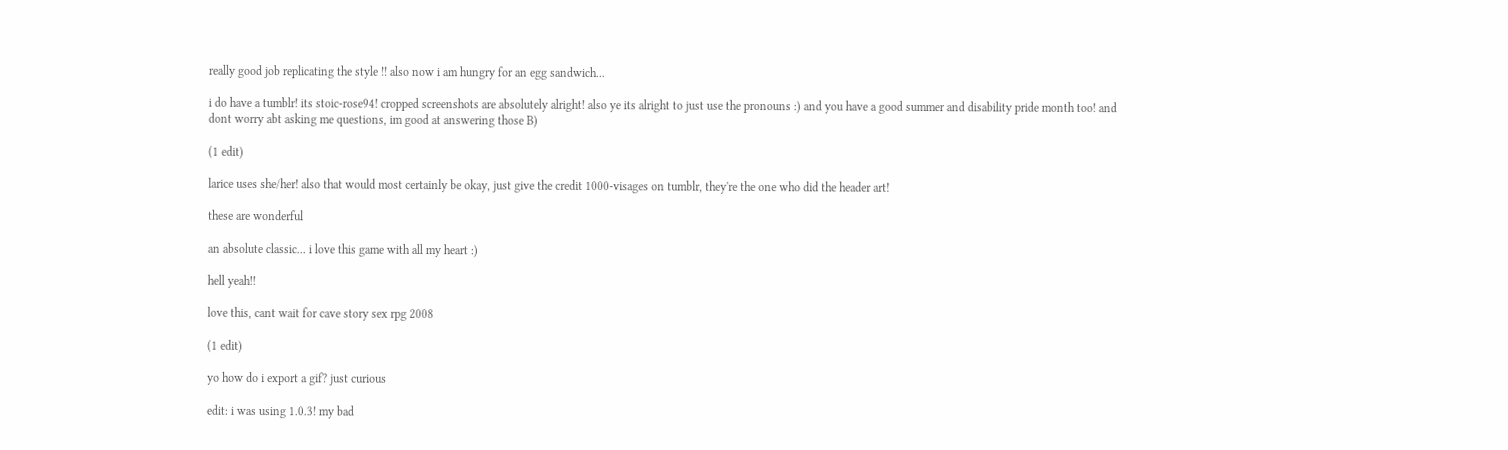really good job replicating the style !! also now i am hungry for an egg sandwich...

i do have a tumblr! its stoic-rose94! cropped screenshots are absolutely alright! also ye its alright to just use the pronouns :) and you have a good summer and disability pride month too! and dont worry abt asking me questions, im good at answering those B)

(1 edit)

larice uses she/her! also that would most certainly be okay, just give the credit 1000-visages on tumblr, they're the one who did the header art!

these are wonderful

an absolute classic... i love this game with all my heart :)

hell yeah!!

love this, cant wait for cave story sex rpg 2008

(1 edit)

yo how do i export a gif? just curious

edit: i was using 1.0.3! my bad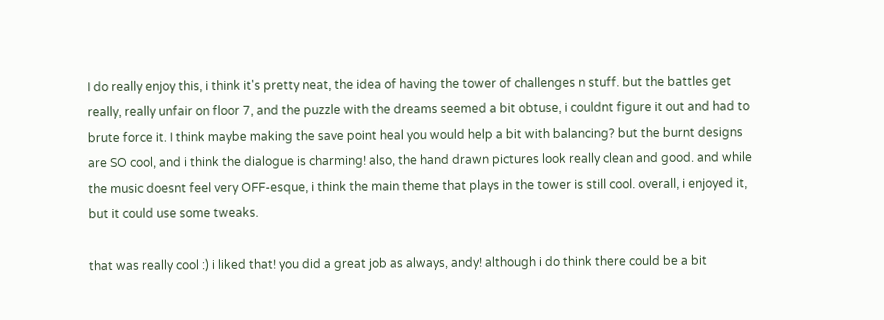I do really enjoy this, i think it's pretty neat, the idea of having the tower of challenges n stuff. but the battles get really, really unfair on floor 7, and the puzzle with the dreams seemed a bit obtuse, i couldnt figure it out and had to brute force it. I think maybe making the save point heal you would help a bit with balancing? but the burnt designs are SO cool, and i think the dialogue is charming! also, the hand drawn pictures look really clean and good. and while the music doesnt feel very OFF-esque, i think the main theme that plays in the tower is still cool. overall, i enjoyed it, but it could use some tweaks.

that was really cool :) i liked that! you did a great job as always, andy! although i do think there could be a bit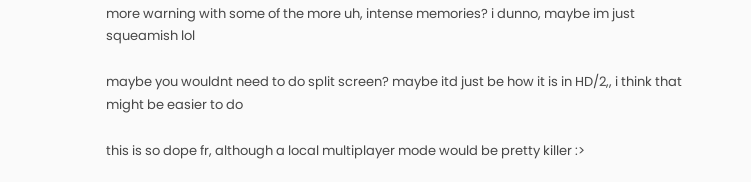more warning with some of the more uh, intense memories? i dunno, maybe im just squeamish lol

maybe you wouldnt need to do split screen? maybe itd just be how it is in HD/2,, i think that might be easier to do

this is so dope fr, although a local multiplayer mode would be pretty killer :>